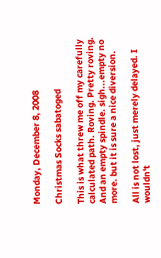Monday, December 8, 2008

Christmas Socks sabatoged

This is what threw me off my carefully calculated path. Roving. Pretty roving. And an empty spindle. sigh...empty no more. but it is sure a nice diversion.

All is not lost, just merely delayed. I wouldn't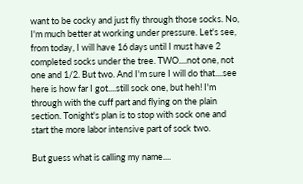want to be cocky and just fly through those socks. No, I'm much better at working under pressure. Let's see, from today, I will have 16 days until I must have 2 completed socks under the tree. TWO....not one, not one and 1/2. But two. And I'm sure I will do that....see here is how far I got....still sock one, but heh! I'm through with the cuff part and flying on the plain section. Tonight's plan is to stop with sock one and start the more labor intensive part of sock two.

But guess what is calling my name....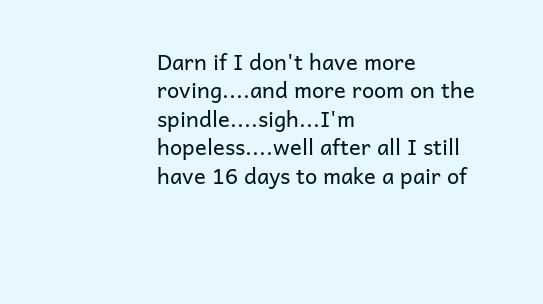Darn if I don't have more roving....and more room on the spindle....sigh...I'm hopeless....well after all I still have 16 days to make a pair of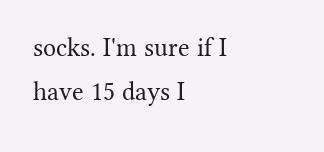socks. I'm sure if I have 15 days I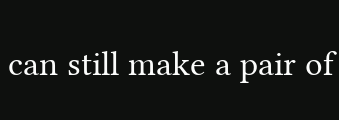can still make a pair of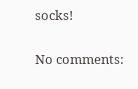socks!

No comments: